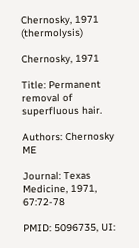Chernosky, 1971 (thermolysis)

Chernosky, 1971

Title: Permanent removal of superfluous hair.

Authors: Chernosky ME

Journal: Texas Medicine, 1971, 67:72-78

PMID: 5096735, UI: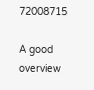72008715

A good overview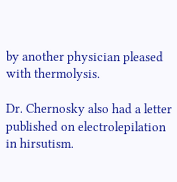by another physician pleased with thermolysis.

Dr. Chernosky also had a letter published on electrolepilation in hirsutism.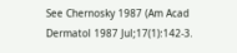See Chernosky 1987 (Am Acad Dermatol 1987 Jul;17(1):142-3.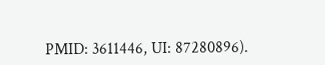PMID: 3611446, UI: 87280896).